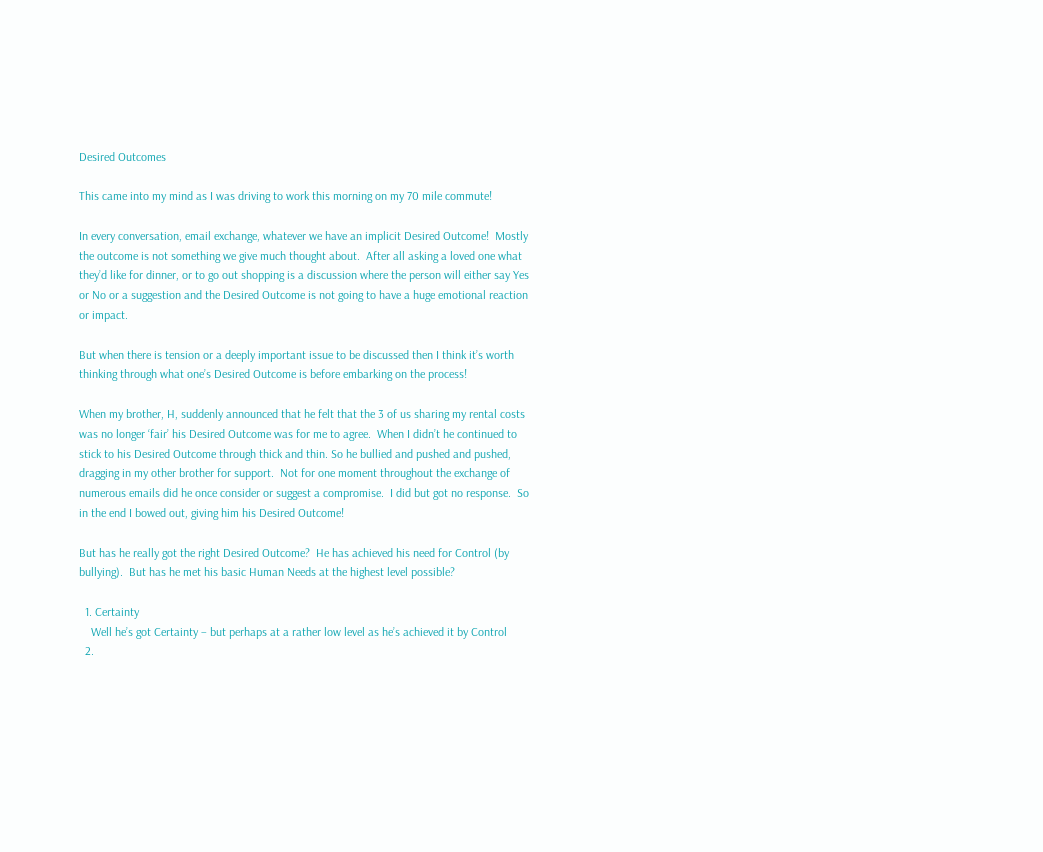Desired Outcomes

This came into my mind as I was driving to work this morning on my 70 mile commute!

In every conversation, email exchange, whatever we have an implicit Desired Outcome!  Mostly the outcome is not something we give much thought about.  After all asking a loved one what they’d like for dinner, or to go out shopping is a discussion where the person will either say Yes or No or a suggestion and the Desired Outcome is not going to have a huge emotional reaction or impact.

But when there is tension or a deeply important issue to be discussed then I think it’s worth thinking through what one’s Desired Outcome is before embarking on the process!

When my brother, H, suddenly announced that he felt that the 3 of us sharing my rental costs was no longer ‘fair’ his Desired Outcome was for me to agree.  When I didn’t he continued to stick to his Desired Outcome through thick and thin. So he bullied and pushed and pushed, dragging in my other brother for support.  Not for one moment throughout the exchange of numerous emails did he once consider or suggest a compromise.  I did but got no response.  So in the end I bowed out, giving him his Desired Outcome!

But has he really got the right Desired Outcome?  He has achieved his need for Control (by bullying).  But has he met his basic Human Needs at the highest level possible?

  1. Certainty
    Well he’s got Certainty – but perhaps at a rather low level as he’s achieved it by Control
  2.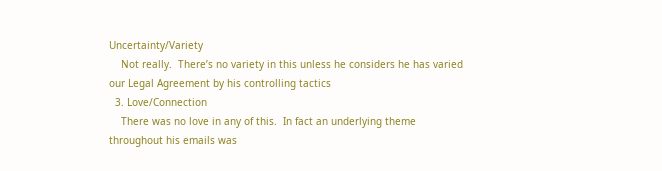Uncertainty/Variety
    Not really.  There’s no variety in this unless he considers he has varied our Legal Agreement by his controlling tactics
  3. Love/Connection
    There was no love in any of this.  In fact an underlying theme throughout his emails was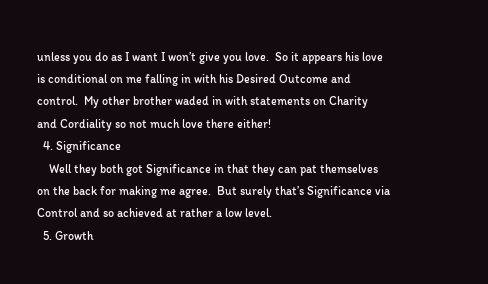unless you do as I want I won’t give you love.  So it appears his love is conditional on me falling in with his Desired Outcome and control.  My other brother waded in with statements on Charity and Cordiality so not much love there either!
  4. Significance
    Well they both got Significance in that they can pat themselves on the back for making me agree.  But surely that’s Significance via Control and so achieved at rather a low level.
  5. Growth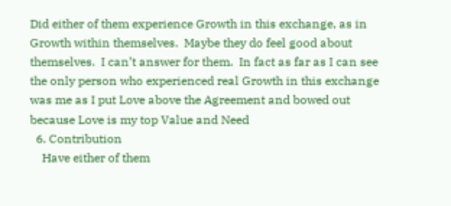Did either of them experience Growth in this exchange, as in Growth within themselves.  Maybe they do feel good about themselves.  I can’t answer for them.  In fact as far as I can see the only person who experienced real Growth in this exchange was me as I put Love above the Agreement and bowed out because Love is my top Value and Need
  6. Contribution
    Have either of them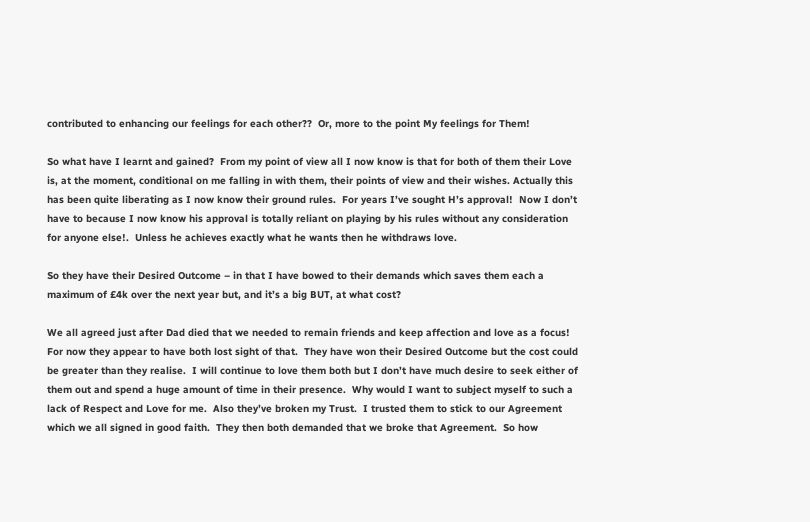contributed to enhancing our feelings for each other??  Or, more to the point My feelings for Them!

So what have I learnt and gained?  From my point of view all I now know is that for both of them their Love is, at the moment, conditional on me falling in with them, their points of view and their wishes. Actually this has been quite liberating as I now know their ground rules.  For years I’ve sought H’s approval!  Now I don’t have to because I now know his approval is totally reliant on playing by his rules without any consideration for anyone else!.  Unless he achieves exactly what he wants then he withdraws love.

So they have their Desired Outcome – in that I have bowed to their demands which saves them each a maximum of £4k over the next year but, and it’s a big BUT, at what cost?

We all agreed just after Dad died that we needed to remain friends and keep affection and love as a focus!  For now they appear to have both lost sight of that.  They have won their Desired Outcome but the cost could be greater than they realise.  I will continue to love them both but I don’t have much desire to seek either of them out and spend a huge amount of time in their presence.  Why would I want to subject myself to such a lack of Respect and Love for me.  Also they’ve broken my Trust.  I trusted them to stick to our Agreement which we all signed in good faith.  They then both demanded that we broke that Agreement.  So how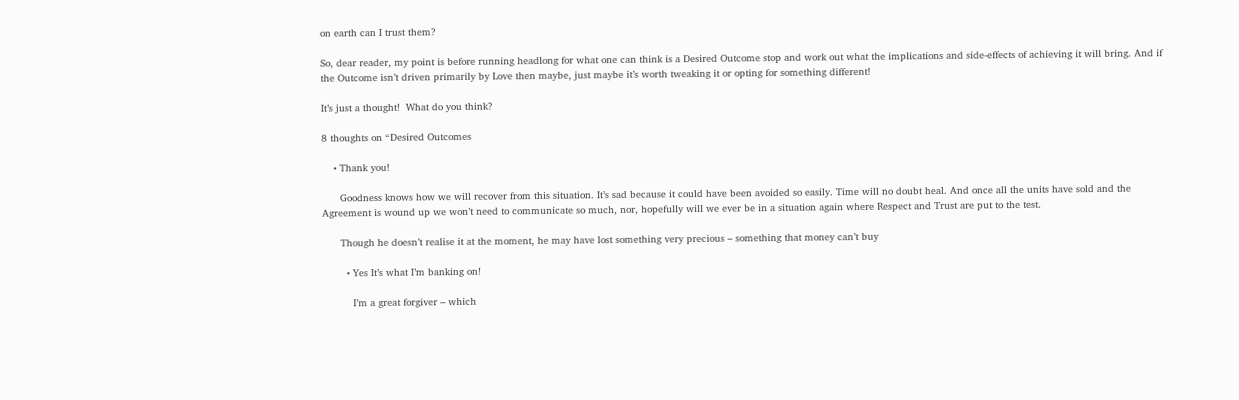on earth can I trust them?

So, dear reader, my point is before running headlong for what one can think is a Desired Outcome stop and work out what the implications and side-effects of achieving it will bring. And if the Outcome isn’t driven primarily by Love then maybe, just maybe it’s worth tweaking it or opting for something different!

It’s just a thought!  What do you think?

8 thoughts on “Desired Outcomes

    • Thank you!

      Goodness knows how we will recover from this situation. It’s sad because it could have been avoided so easily. Time will no doubt heal. And once all the units have sold and the Agreement is wound up we won’t need to communicate so much, nor, hopefully will we ever be in a situation again where Respect and Trust are put to the test.

      Though he doesn’t realise it at the moment, he may have lost something very precious – something that money can’t buy

        • Yes It’s what I’m banking on!

          I’m a great forgiver – which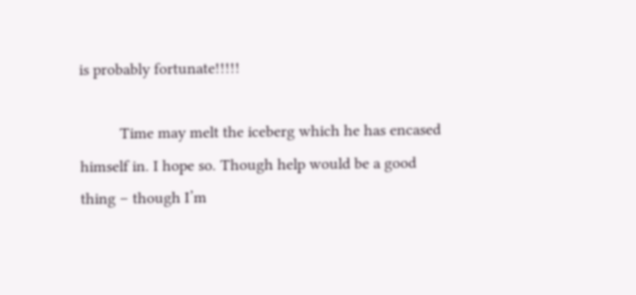is probably fortunate!!!!!

          Time may melt the iceberg which he has encased himself in. I hope so. Though help would be a good thing – though I’m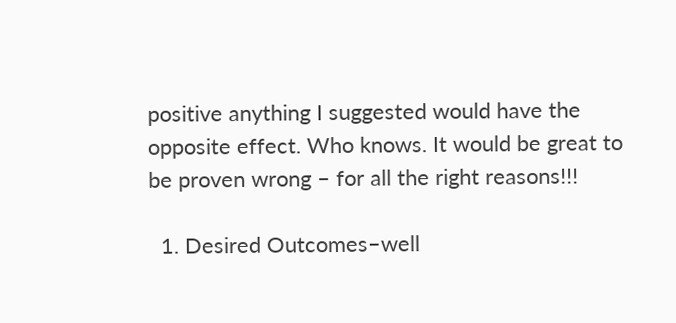positive anything I suggested would have the opposite effect. Who knows. It would be great to be proven wrong – for all the right reasons!!!

  1. Desired Outcomes–well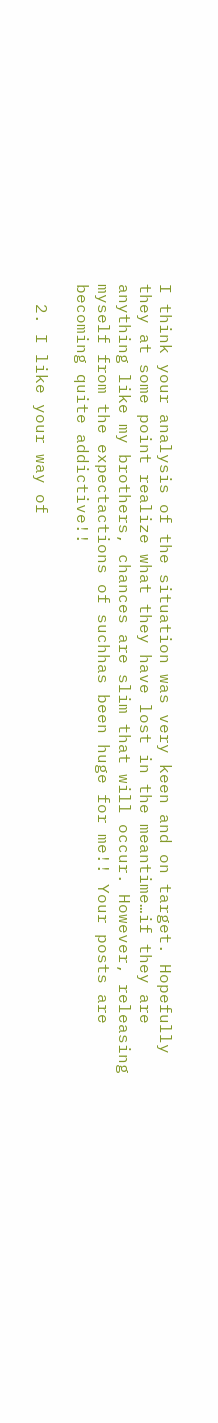I think your analysis of the situation was very keen and on target. Hopefully they at some point realize what they have lost in the meantime…if they are anything like my brothers, chances are slim that will occur. However, releasing myself from the expectactions of suchhas been huge for me!! Your posts are becoming quite addictive!!

  2. I like your way of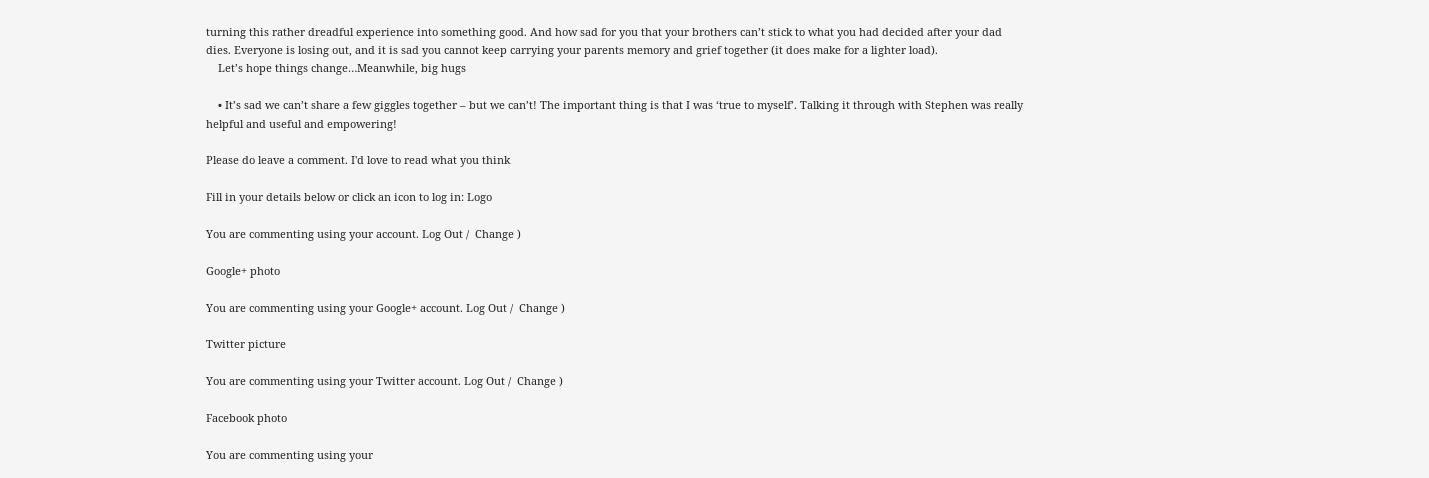turning this rather dreadful experience into something good. And how sad for you that your brothers can’t stick to what you had decided after your dad dies. Everyone is losing out, and it is sad you cannot keep carrying your parents memory and grief together (it does make for a lighter load).
    Let’s hope things change…Meanwhile, big hugs

    • It’s sad we can’t share a few giggles together – but we can’t! The important thing is that I was ‘true to myself’. Talking it through with Stephen was really helpful and useful and empowering!

Please do leave a comment. I'd love to read what you think

Fill in your details below or click an icon to log in: Logo

You are commenting using your account. Log Out /  Change )

Google+ photo

You are commenting using your Google+ account. Log Out /  Change )

Twitter picture

You are commenting using your Twitter account. Log Out /  Change )

Facebook photo

You are commenting using your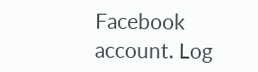Facebook account. Log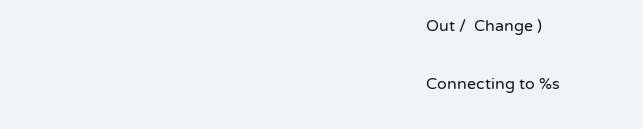Out /  Change )


Connecting to %s